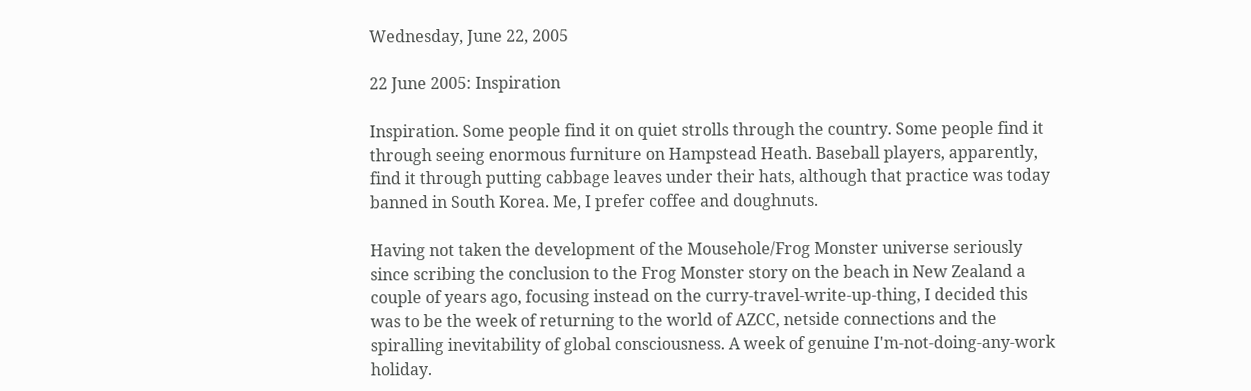Wednesday, June 22, 2005

22 June 2005: Inspiration

Inspiration. Some people find it on quiet strolls through the country. Some people find it through seeing enormous furniture on Hampstead Heath. Baseball players, apparently, find it through putting cabbage leaves under their hats, although that practice was today banned in South Korea. Me, I prefer coffee and doughnuts.

Having not taken the development of the Mousehole/Frog Monster universe seriously since scribing the conclusion to the Frog Monster story on the beach in New Zealand a couple of years ago, focusing instead on the curry-travel-write-up-thing, I decided this was to be the week of returning to the world of AZCC, netside connections and the spiralling inevitability of global consciousness. A week of genuine I'm-not-doing-any-work holiday.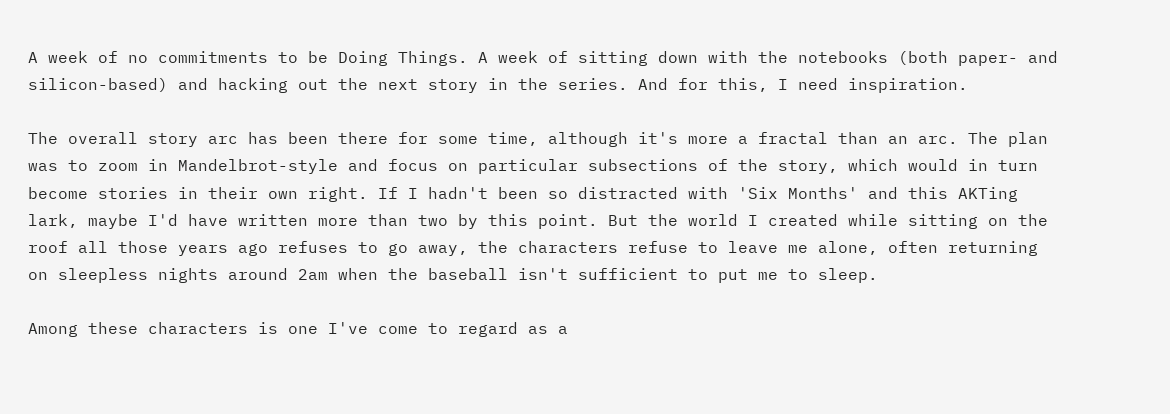A week of no commitments to be Doing Things. A week of sitting down with the notebooks (both paper- and silicon-based) and hacking out the next story in the series. And for this, I need inspiration.

The overall story arc has been there for some time, although it's more a fractal than an arc. The plan was to zoom in Mandelbrot-style and focus on particular subsections of the story, which would in turn become stories in their own right. If I hadn't been so distracted with 'Six Months' and this AKTing lark, maybe I'd have written more than two by this point. But the world I created while sitting on the roof all those years ago refuses to go away, the characters refuse to leave me alone, often returning on sleepless nights around 2am when the baseball isn't sufficient to put me to sleep.

Among these characters is one I've come to regard as a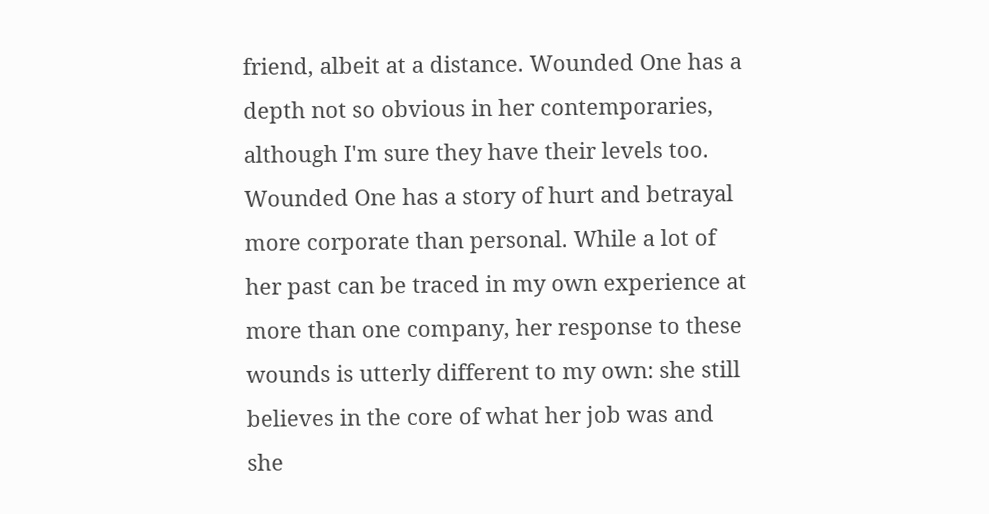friend, albeit at a distance. Wounded One has a depth not so obvious in her contemporaries, although I'm sure they have their levels too. Wounded One has a story of hurt and betrayal more corporate than personal. While a lot of her past can be traced in my own experience at more than one company, her response to these wounds is utterly different to my own: she still believes in the core of what her job was and she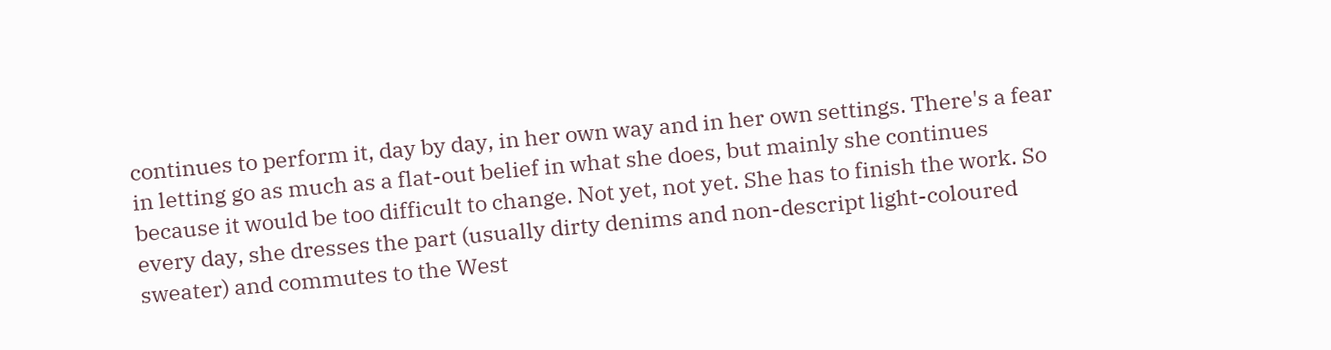continues to perform it, day by day, in her own way and in her own settings. There's a fear in letting go as much as a flat-out belief in what she does, but mainly she continues because it would be too difficult to change. Not yet, not yet. She has to finish the work. So every day, she dresses the part (usually dirty denims and non-descript light-coloured sweater) and commutes to the West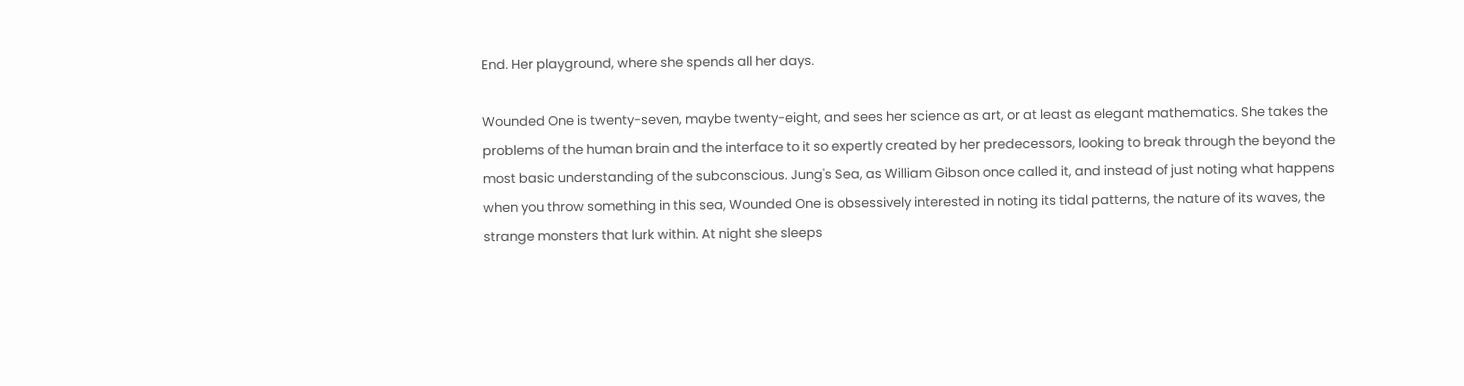End. Her playground, where she spends all her days.

Wounded One is twenty-seven, maybe twenty-eight, and sees her science as art, or at least as elegant mathematics. She takes the problems of the human brain and the interface to it so expertly created by her predecessors, looking to break through the beyond the most basic understanding of the subconscious. Jung's Sea, as William Gibson once called it, and instead of just noting what happens when you throw something in this sea, Wounded One is obsessively interested in noting its tidal patterns, the nature of its waves, the strange monsters that lurk within. At night she sleeps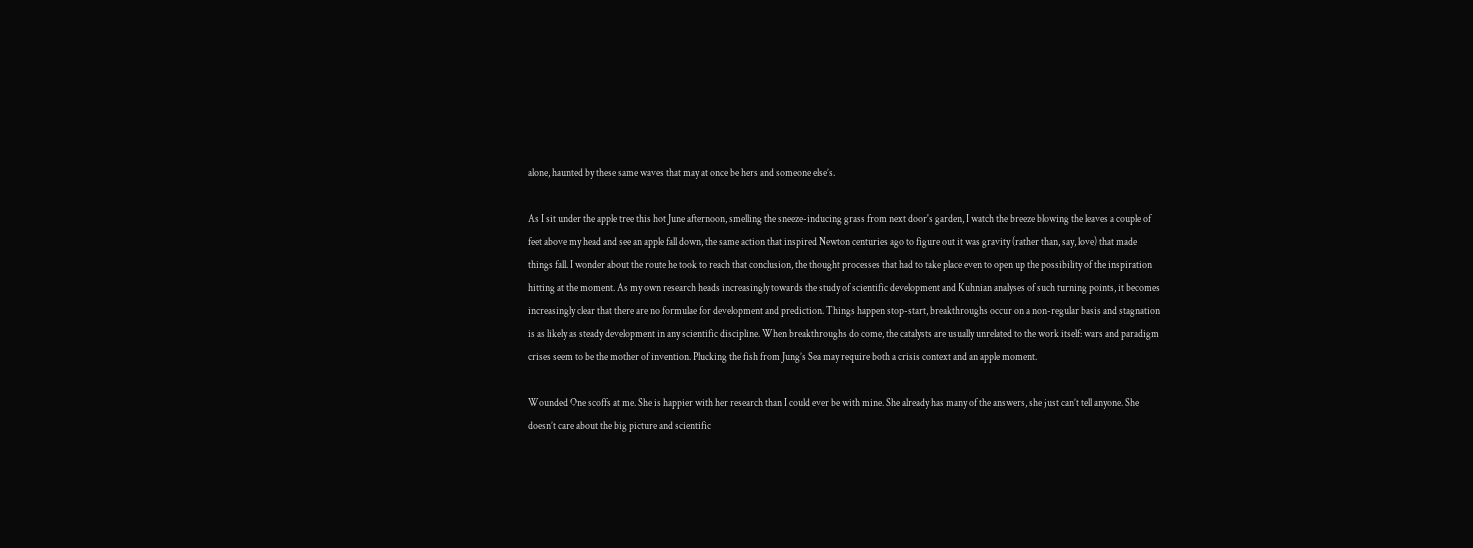alone, haunted by these same waves that may at once be hers and someone else’s.

As I sit under the apple tree this hot June afternoon, smelling the sneeze-inducing grass from next door's garden, I watch the breeze blowing the leaves a couple of feet above my head and see an apple fall down, the same action that inspired Newton centuries ago to figure out it was gravity (rather than, say, love) that made things fall. I wonder about the route he took to reach that conclusion, the thought processes that had to take place even to open up the possibility of the inspiration hitting at the moment. As my own research heads increasingly towards the study of scientific development and Kuhnian analyses of such turning points, it becomes increasingly clear that there are no formulae for development and prediction. Things happen stop-start, breakthroughs occur on a non-regular basis and stagnation is as likely as steady development in any scientific discipline. When breakthroughs do come, the catalysts are usually unrelated to the work itself: wars and paradigm crises seem to be the mother of invention. Plucking the fish from Jung’s Sea may require both a crisis context and an apple moment.

Wounded One scoffs at me. She is happier with her research than I could ever be with mine. She already has many of the answers, she just can’t tell anyone. She doesn’t care about the big picture and scientific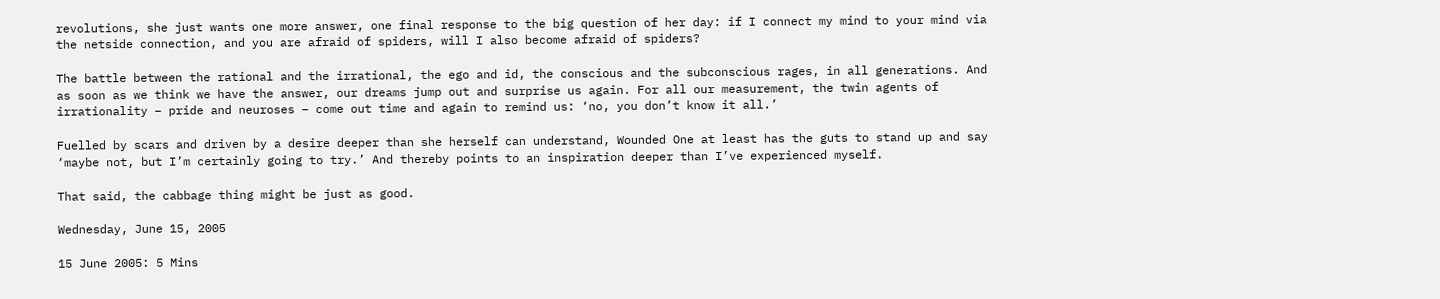revolutions, she just wants one more answer, one final response to the big question of her day: if I connect my mind to your mind via the netside connection, and you are afraid of spiders, will I also become afraid of spiders?

The battle between the rational and the irrational, the ego and id, the conscious and the subconscious rages, in all generations. And as soon as we think we have the answer, our dreams jump out and surprise us again. For all our measurement, the twin agents of irrationality – pride and neuroses – come out time and again to remind us: ‘no, you don’t know it all.’

Fuelled by scars and driven by a desire deeper than she herself can understand, Wounded One at least has the guts to stand up and say ‘maybe not, but I’m certainly going to try.’ And thereby points to an inspiration deeper than I’ve experienced myself.

That said, the cabbage thing might be just as good.

Wednesday, June 15, 2005

15 June 2005: 5 Mins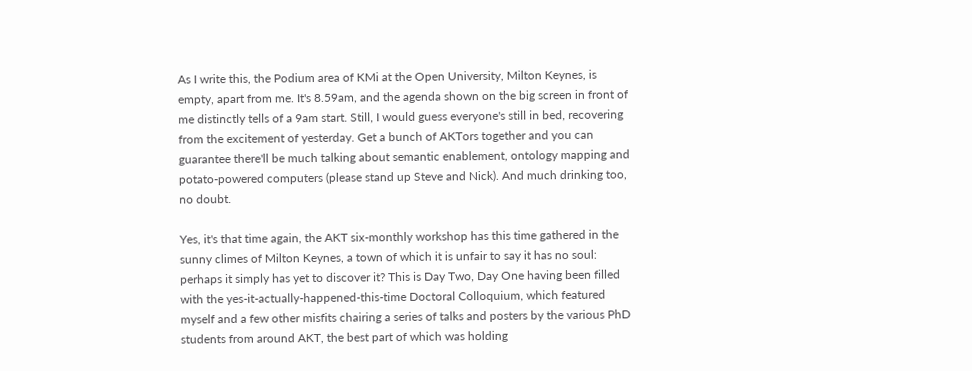As I write this, the Podium area of KMi at the Open University, Milton Keynes, is empty, apart from me. It's 8.59am, and the agenda shown on the big screen in front of me distinctly tells of a 9am start. Still, I would guess everyone's still in bed, recovering from the excitement of yesterday. Get a bunch of AKTors together and you can guarantee there'll be much talking about semantic enablement, ontology mapping and potato-powered computers (please stand up Steve and Nick). And much drinking too, no doubt.

Yes, it's that time again, the AKT six-monthly workshop has this time gathered in the sunny climes of Milton Keynes, a town of which it is unfair to say it has no soul: perhaps it simply has yet to discover it? This is Day Two, Day One having been filled with the yes-it-actually-happened-this-time Doctoral Colloquium, which featured myself and a few other misfits chairing a series of talks and posters by the various PhD students from around AKT, the best part of which was holding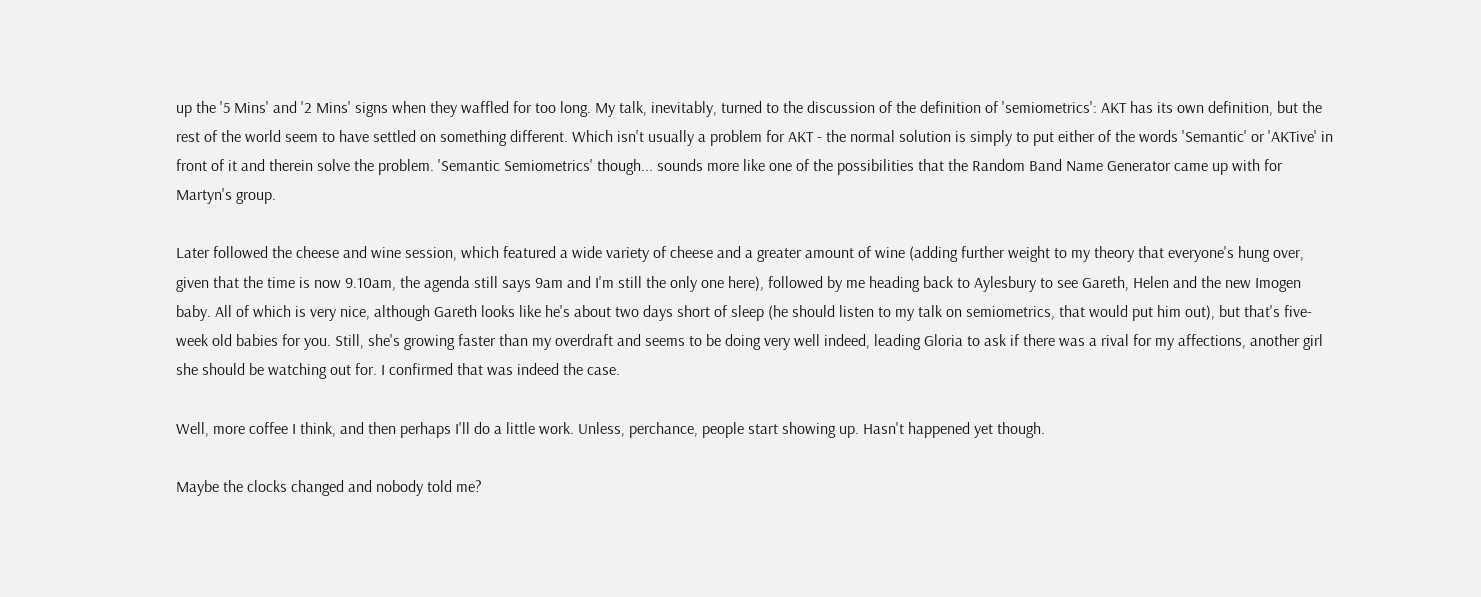up the '5 Mins' and '2 Mins' signs when they waffled for too long. My talk, inevitably, turned to the discussion of the definition of 'semiometrics': AKT has its own definition, but the rest of the world seem to have settled on something different. Which isn't usually a problem for AKT - the normal solution is simply to put either of the words 'Semantic' or 'AKTive' in front of it and therein solve the problem. 'Semantic Semiometrics' though... sounds more like one of the possibilities that the Random Band Name Generator came up with for Martyn's group.

Later followed the cheese and wine session, which featured a wide variety of cheese and a greater amount of wine (adding further weight to my theory that everyone's hung over, given that the time is now 9.10am, the agenda still says 9am and I'm still the only one here), followed by me heading back to Aylesbury to see Gareth, Helen and the new Imogen baby. All of which is very nice, although Gareth looks like he's about two days short of sleep (he should listen to my talk on semiometrics, that would put him out), but that's five-week old babies for you. Still, she's growing faster than my overdraft and seems to be doing very well indeed, leading Gloria to ask if there was a rival for my affections, another girl she should be watching out for. I confirmed that was indeed the case.

Well, more coffee I think, and then perhaps I'll do a little work. Unless, perchance, people start showing up. Hasn't happened yet though.

Maybe the clocks changed and nobody told me?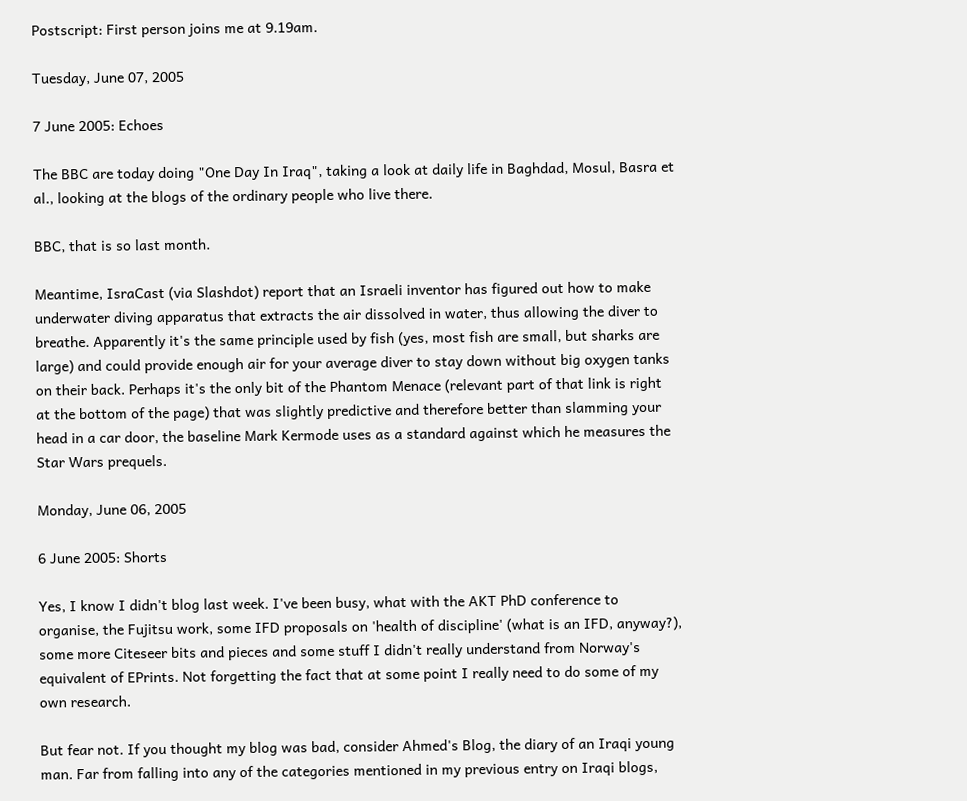Postscript: First person joins me at 9.19am.

Tuesday, June 07, 2005

7 June 2005: Echoes

The BBC are today doing "One Day In Iraq", taking a look at daily life in Baghdad, Mosul, Basra et al., looking at the blogs of the ordinary people who live there.

BBC, that is so last month.

Meantime, IsraCast (via Slashdot) report that an Israeli inventor has figured out how to make underwater diving apparatus that extracts the air dissolved in water, thus allowing the diver to breathe. Apparently it's the same principle used by fish (yes, most fish are small, but sharks are large) and could provide enough air for your average diver to stay down without big oxygen tanks on their back. Perhaps it's the only bit of the Phantom Menace (relevant part of that link is right at the bottom of the page) that was slightly predictive and therefore better than slamming your head in a car door, the baseline Mark Kermode uses as a standard against which he measures the Star Wars prequels.

Monday, June 06, 2005

6 June 2005: Shorts

Yes, I know I didn't blog last week. I've been busy, what with the AKT PhD conference to organise, the Fujitsu work, some IFD proposals on 'health of discipline' (what is an IFD, anyway?), some more Citeseer bits and pieces and some stuff I didn't really understand from Norway's equivalent of EPrints. Not forgetting the fact that at some point I really need to do some of my own research.

But fear not. If you thought my blog was bad, consider Ahmed's Blog, the diary of an Iraqi young man. Far from falling into any of the categories mentioned in my previous entry on Iraqi blogs,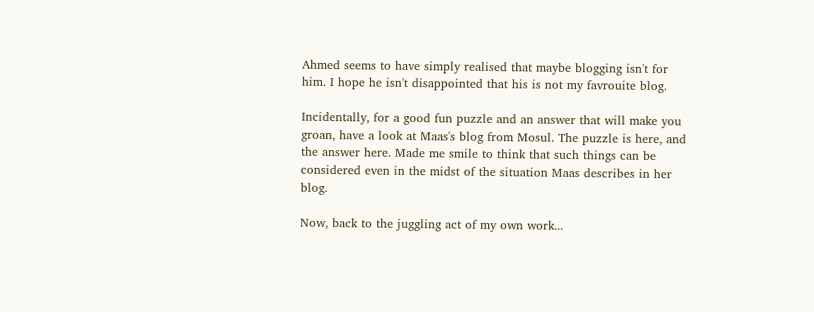Ahmed seems to have simply realised that maybe blogging isn't for him. I hope he isn't disappointed that his is not my favrouite blog.

Incidentally, for a good fun puzzle and an answer that will make you groan, have a look at Maas's blog from Mosul. The puzzle is here, and the answer here. Made me smile to think that such things can be considered even in the midst of the situation Maas describes in her blog.

Now, back to the juggling act of my own work...